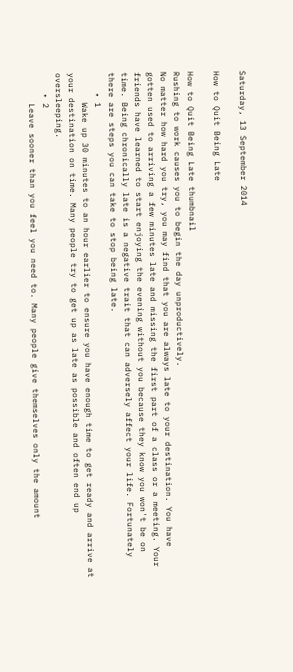Saturday, 13 September 2014

How to Quit Being Late

How to Quit Being Late thumbnail
Rushing to work causes you to begin the day unproductively.
No matter how hard you try, you may find that you are always late to your destination. You have gotten used to arriving a few minutes late and missing the first part of a class or a meeting. Your friends have learned to start enjoying the evening without you because they know you won't be on time. Being chronically late is a negative trait that can adversely affect your life. Fortunately there are steps you can take to stop being late.
    • 1
      Wake up 30 minutes to an hour earlier to ensure you have enough time to get ready and arrive at your destination on time. Many people try to get up as late as possible and often end up oversleeping.
    • 2
      Leave sooner than you feel you need to. Many people give themselves only the amount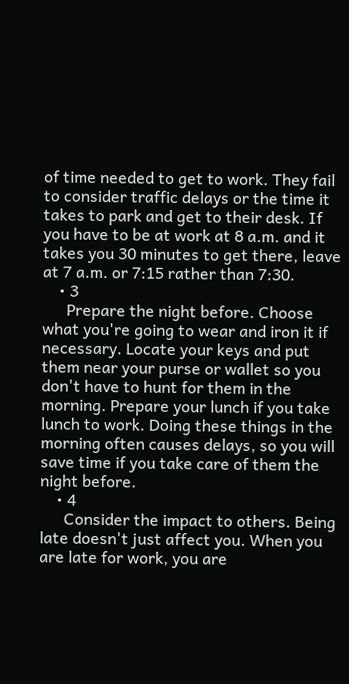of time needed to get to work. They fail to consider traffic delays or the time it takes to park and get to their desk. If you have to be at work at 8 a.m. and it takes you 30 minutes to get there, leave at 7 a.m. or 7:15 rather than 7:30.
    • 3
      Prepare the night before. Choose what you're going to wear and iron it if necessary. Locate your keys and put them near your purse or wallet so you don't have to hunt for them in the morning. Prepare your lunch if you take lunch to work. Doing these things in the morning often causes delays, so you will save time if you take care of them the night before.
    • 4
      Consider the impact to others. Being late doesn't just affect you. When you are late for work, you are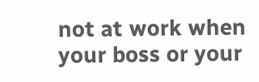not at work when your boss or your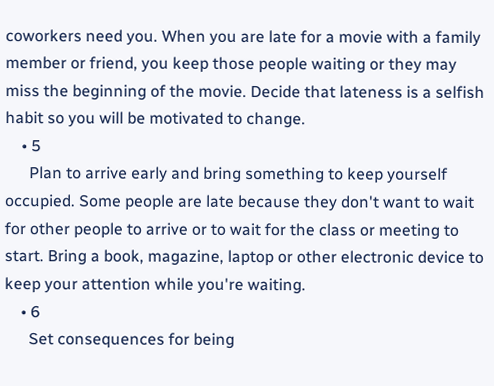coworkers need you. When you are late for a movie with a family member or friend, you keep those people waiting or they may miss the beginning of the movie. Decide that lateness is a selfish habit so you will be motivated to change.
    • 5
      Plan to arrive early and bring something to keep yourself occupied. Some people are late because they don't want to wait for other people to arrive or to wait for the class or meeting to start. Bring a book, magazine, laptop or other electronic device to keep your attention while you're waiting.
    • 6
      Set consequences for being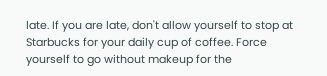late. If you are late, don't allow yourself to stop at Starbucks for your daily cup of coffee. Force yourself to go without makeup for the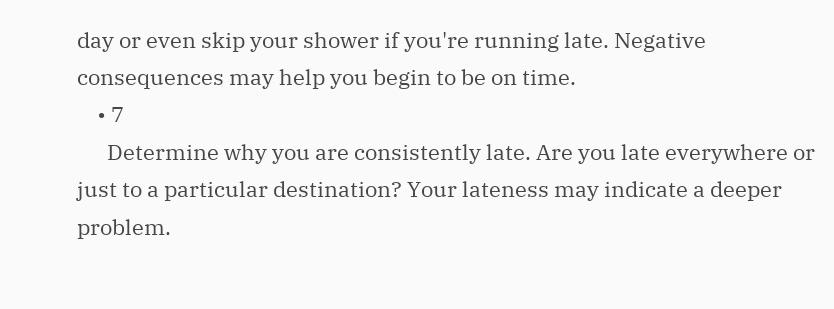day or even skip your shower if you're running late. Negative consequences may help you begin to be on time.
    • 7
      Determine why you are consistently late. Are you late everywhere or just to a particular destination? Your lateness may indicate a deeper problem.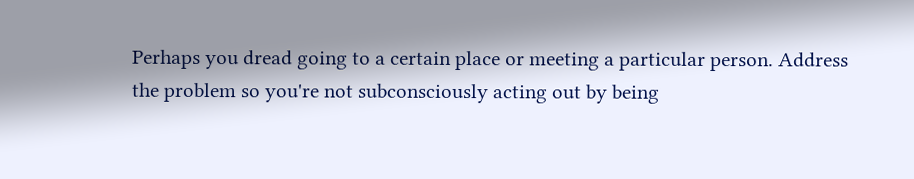Perhaps you dread going to a certain place or meeting a particular person. Address the problem so you're not subconsciously acting out by being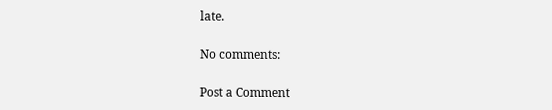late.

No comments:

Post a Comment